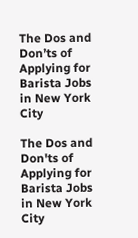The Dos and Don’ts of Applying for Barista Jobs in New York City

The Dos and Don'ts of Applying for Barista Jobs in New York City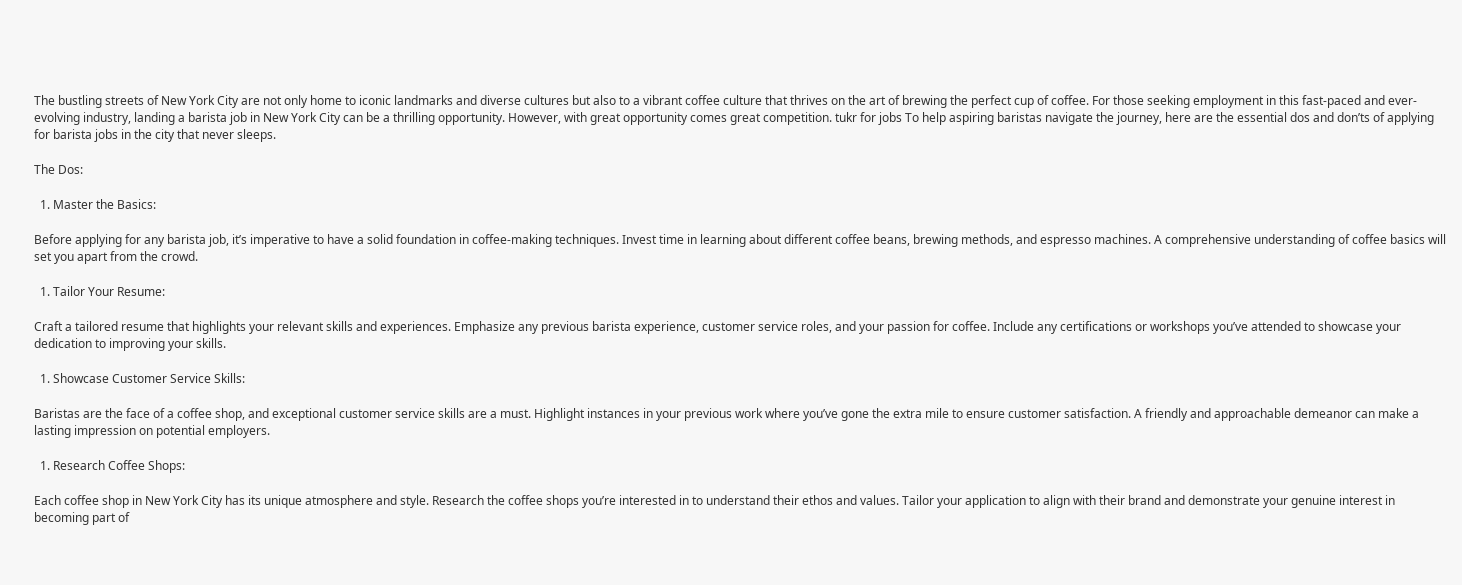The bustling streets of New York City are not only home to iconic landmarks and diverse cultures but also to a vibrant coffee culture that thrives on the art of brewing the perfect cup of coffee. For those seeking employment in this fast-paced and ever-evolving industry, landing a barista job in New York City can be a thrilling opportunity. However, with great opportunity comes great competition. tukr for jobs To help aspiring baristas navigate the journey, here are the essential dos and don’ts of applying for barista jobs in the city that never sleeps.

The Dos:

  1. Master the Basics:

Before applying for any barista job, it’s imperative to have a solid foundation in coffee-making techniques. Invest time in learning about different coffee beans, brewing methods, and espresso machines. A comprehensive understanding of coffee basics will set you apart from the crowd.

  1. Tailor Your Resume:

Craft a tailored resume that highlights your relevant skills and experiences. Emphasize any previous barista experience, customer service roles, and your passion for coffee. Include any certifications or workshops you’ve attended to showcase your dedication to improving your skills.

  1. Showcase Customer Service Skills:

Baristas are the face of a coffee shop, and exceptional customer service skills are a must. Highlight instances in your previous work where you’ve gone the extra mile to ensure customer satisfaction. A friendly and approachable demeanor can make a lasting impression on potential employers.

  1. Research Coffee Shops:

Each coffee shop in New York City has its unique atmosphere and style. Research the coffee shops you’re interested in to understand their ethos and values. Tailor your application to align with their brand and demonstrate your genuine interest in becoming part of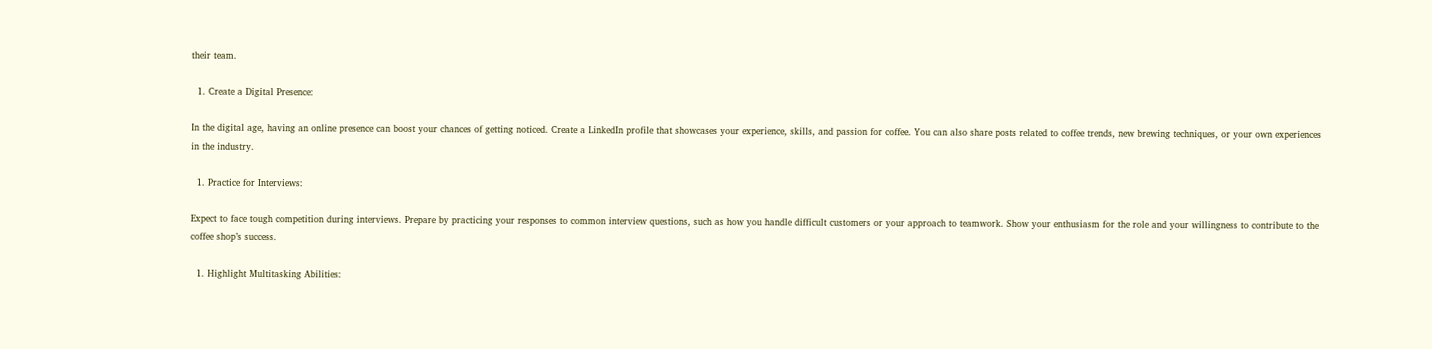their team.

  1. Create a Digital Presence:

In the digital age, having an online presence can boost your chances of getting noticed. Create a LinkedIn profile that showcases your experience, skills, and passion for coffee. You can also share posts related to coffee trends, new brewing techniques, or your own experiences in the industry.

  1. Practice for Interviews:

Expect to face tough competition during interviews. Prepare by practicing your responses to common interview questions, such as how you handle difficult customers or your approach to teamwork. Show your enthusiasm for the role and your willingness to contribute to the coffee shop’s success.

  1. Highlight Multitasking Abilities: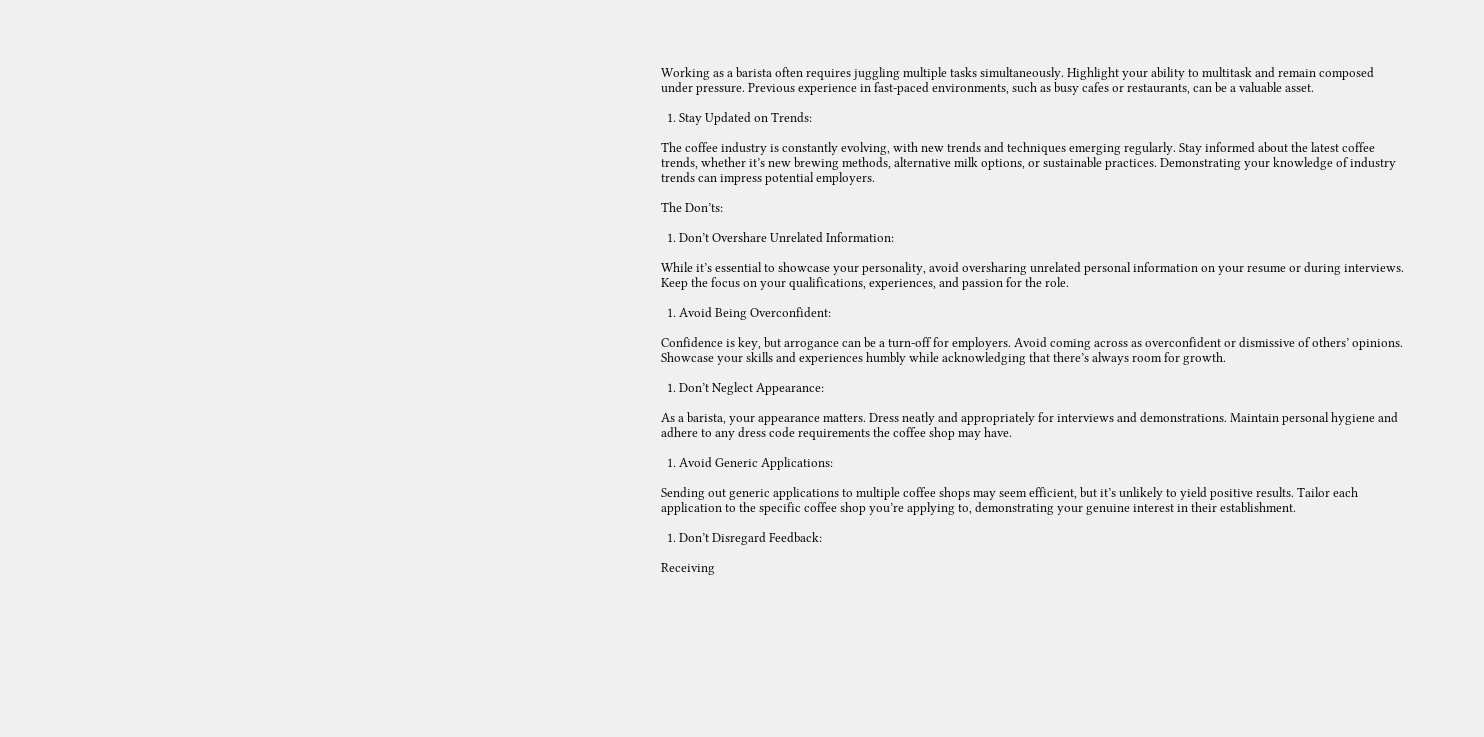Working as a barista often requires juggling multiple tasks simultaneously. Highlight your ability to multitask and remain composed under pressure. Previous experience in fast-paced environments, such as busy cafes or restaurants, can be a valuable asset.

  1. Stay Updated on Trends:

The coffee industry is constantly evolving, with new trends and techniques emerging regularly. Stay informed about the latest coffee trends, whether it’s new brewing methods, alternative milk options, or sustainable practices. Demonstrating your knowledge of industry trends can impress potential employers.

The Don’ts:

  1. Don’t Overshare Unrelated Information:

While it’s essential to showcase your personality, avoid oversharing unrelated personal information on your resume or during interviews. Keep the focus on your qualifications, experiences, and passion for the role.

  1. Avoid Being Overconfident:

Confidence is key, but arrogance can be a turn-off for employers. Avoid coming across as overconfident or dismissive of others’ opinions. Showcase your skills and experiences humbly while acknowledging that there’s always room for growth.

  1. Don’t Neglect Appearance:

As a barista, your appearance matters. Dress neatly and appropriately for interviews and demonstrations. Maintain personal hygiene and adhere to any dress code requirements the coffee shop may have.

  1. Avoid Generic Applications:

Sending out generic applications to multiple coffee shops may seem efficient, but it’s unlikely to yield positive results. Tailor each application to the specific coffee shop you’re applying to, demonstrating your genuine interest in their establishment.

  1. Don’t Disregard Feedback:

Receiving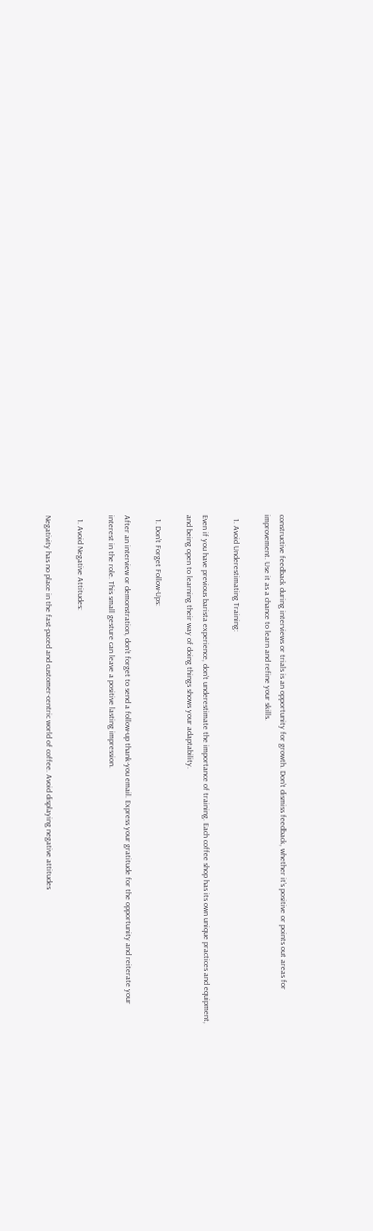constructive feedback during interviews or trials is an opportunity for growth. Don’t dismiss feedback, whether it’s positive or points out areas for improvement. Use it as a chance to learn and refine your skills.

  1. Avoid Underestimating Training:

Even if you have previous barista experience, don’t underestimate the importance of training. Each coffee shop has its own unique practices and equipment, and being open to learning their way of doing things shows your adaptability.

  1. Don’t Forget Follow-Ups:

After an interview or demonstration, don’t forget to send a follow-up thank-you email. Express your gratitude for the opportunity and reiterate your interest in the role. This small gesture can leave a positive lasting impression.

  1. Avoid Negative Attitudes:

Negativity has no place in the fast-paced and customer-centric world of coffee. Avoid displaying negative attitudes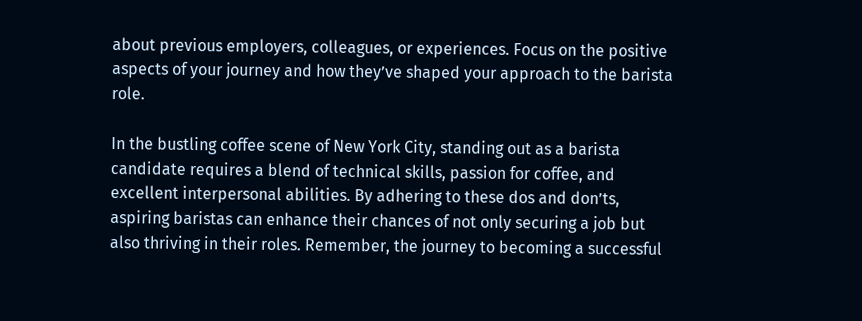about previous employers, colleagues, or experiences. Focus on the positive aspects of your journey and how they’ve shaped your approach to the barista role.

In the bustling coffee scene of New York City, standing out as a barista candidate requires a blend of technical skills, passion for coffee, and excellent interpersonal abilities. By adhering to these dos and don’ts, aspiring baristas can enhance their chances of not only securing a job but also thriving in their roles. Remember, the journey to becoming a successful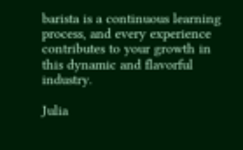barista is a continuous learning process, and every experience contributes to your growth in this dynamic and flavorful industry.

Julia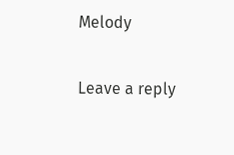Melody

Leave a reply